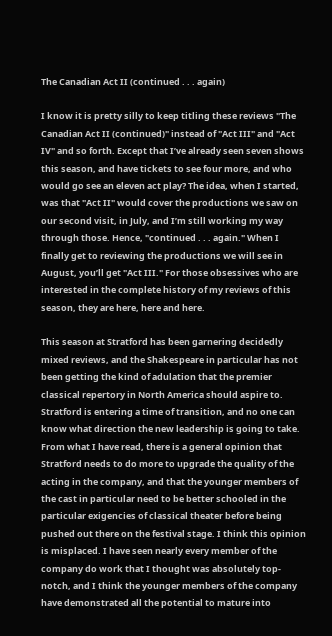The Canadian Act II (continued . . . again)

I know it is pretty silly to keep titling these reviews "The Canadian Act II (continued)" instead of "Act III" and "Act IV" and so forth. Except that I’ve already seen seven shows this season, and have tickets to see four more, and who would go see an eleven act play? The idea, when I started, was that "Act II" would cover the productions we saw on our second visit, in July, and I’m still working my way through those. Hence, "continued . . . again." When I finally get to reviewing the productions we will see in August, you’ll get "Act III." For those obsessives who are interested in the complete history of my reviews of this season, they are here, here and here.

This season at Stratford has been garnering decidedly mixed reviews, and the Shakespeare in particular has not been getting the kind of adulation that the premier classical repertory in North America should aspire to. Stratford is entering a time of transition, and no one can know what direction the new leadership is going to take. From what I have read, there is a general opinion that Stratford needs to do more to upgrade the quality of the acting in the company, and that the younger members of the cast in particular need to be better schooled in the particular exigencies of classical theater before being pushed out there on the festival stage. I think this opinion is misplaced. I have seen nearly every member of the company do work that I thought was absolutely top-notch, and I think the younger members of the company have demonstrated all the potential to mature into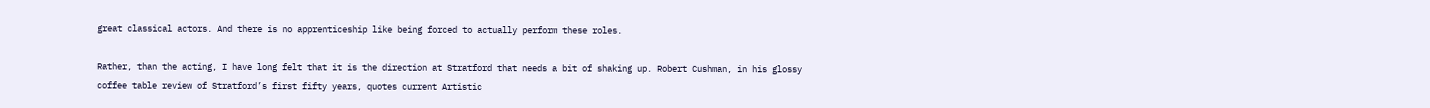great classical actors. And there is no apprenticeship like being forced to actually perform these roles.

Rather, than the acting, I have long felt that it is the direction at Stratford that needs a bit of shaking up. Robert Cushman, in his glossy coffee table review of Stratford’s first fifty years, quotes current Artistic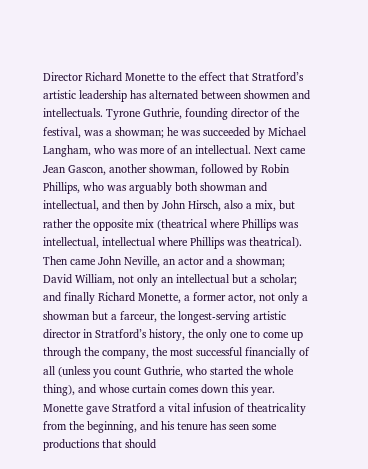Director Richard Monette to the effect that Stratford’s artistic leadership has alternated between showmen and intellectuals. Tyrone Guthrie, founding director of the festival, was a showman; he was succeeded by Michael Langham, who was more of an intellectual. Next came Jean Gascon, another showman, followed by Robin Phillips, who was arguably both showman and intellectual, and then by John Hirsch, also a mix, but rather the opposite mix (theatrical where Phillips was intellectual, intellectual where Phillips was theatrical). Then came John Neville, an actor and a showman; David William, not only an intellectual but a scholar; and finally Richard Monette, a former actor, not only a showman but a farceur, the longest-serving artistic director in Stratford’s history, the only one to come up through the company, the most successful financially of all (unless you count Guthrie, who started the whole thing), and whose curtain comes down this year. Monette gave Stratford a vital infusion of theatricality from the beginning, and his tenure has seen some productions that should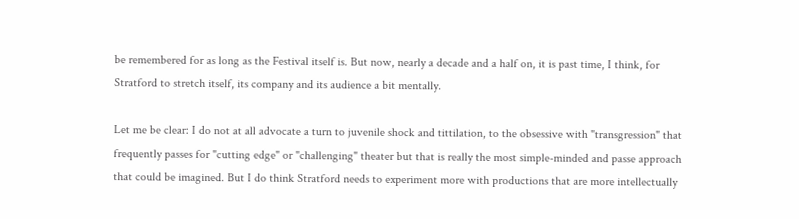be remembered for as long as the Festival itself is. But now, nearly a decade and a half on, it is past time, I think, for Stratford to stretch itself, its company and its audience a bit mentally.

Let me be clear: I do not at all advocate a turn to juvenile shock and tittilation, to the obsessive with "transgression" that frequently passes for "cutting edge" or "challenging" theater but that is really the most simple-minded and passe approach that could be imagined. But I do think Stratford needs to experiment more with productions that are more intellectually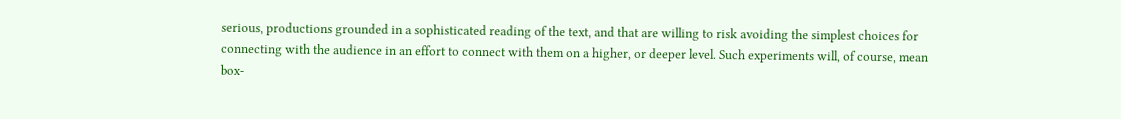serious, productions grounded in a sophisticated reading of the text, and that are willing to risk avoiding the simplest choices for connecting with the audience in an effort to connect with them on a higher, or deeper level. Such experiments will, of course, mean box-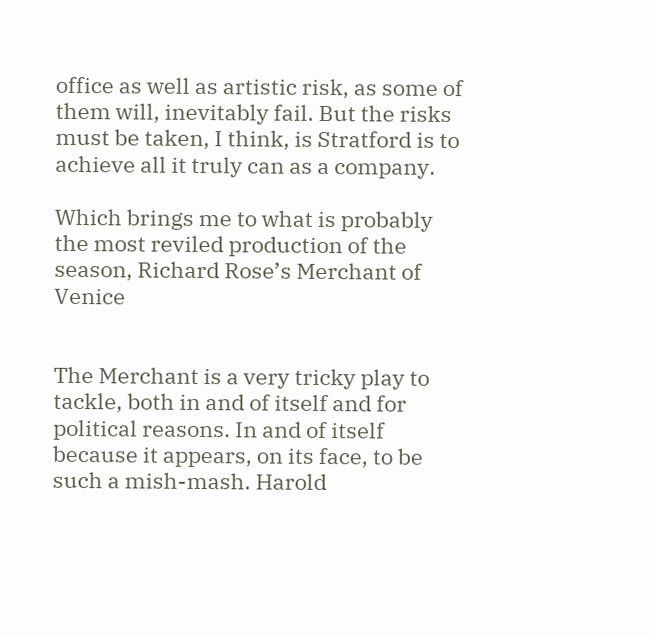office as well as artistic risk, as some of them will, inevitably fail. But the risks must be taken, I think, is Stratford is to achieve all it truly can as a company.

Which brings me to what is probably the most reviled production of the season, Richard Rose’s Merchant of Venice


The Merchant is a very tricky play to tackle, both in and of itself and for political reasons. In and of itself because it appears, on its face, to be such a mish-mash. Harold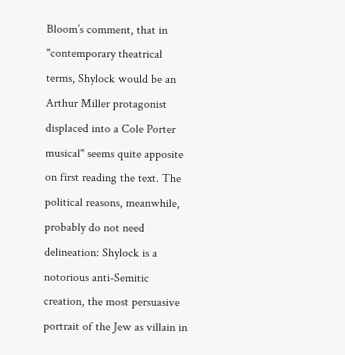Bloom’s comment, that in "contemporary theatrical terms, Shylock would be an Arthur Miller protagonist displaced into a Cole Porter musical" seems quite apposite on first reading the text. The political reasons, meanwhile, probably do not need delineation: Shylock is a notorious anti-Semitic creation, the most persuasive portrait of the Jew as villain in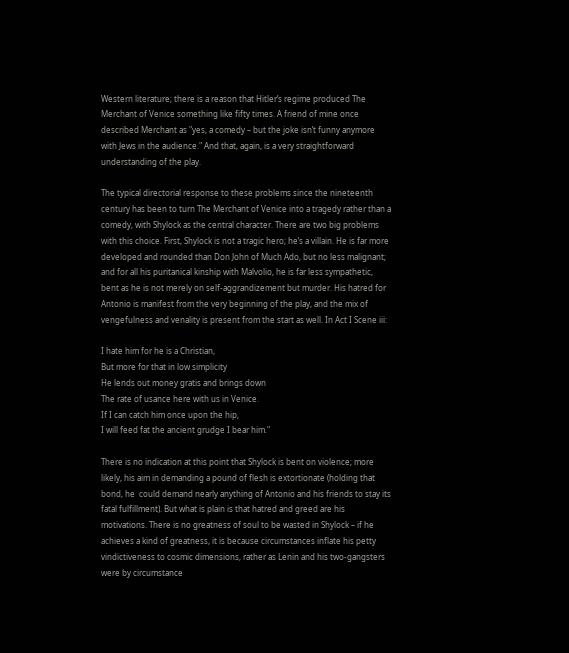Western literature; there is a reason that Hitler’s regime produced The Merchant of Venice something like fifty times. A friend of mine once described Merchant as "yes, a comedy – but the joke isn’t funny anymore with Jews in the audience." And that, again, is a very straightforward understanding of the play.

The typical directorial response to these problems since the nineteenth century has been to turn The Merchant of Venice into a tragedy rather than a comedy, with Shylock as the central character. There are two big problems with this choice. First, Shylock is not a tragic hero; he’s a villain. He is far more developed and rounded than Don John of Much Ado, but no less malignant; and for all his puritanical kinship with Malvolio, he is far less sympathetic, bent as he is not merely on self-aggrandizement but murder. His hatred for Antonio is manifest from the very beginning of the play, and the mix of vengefulness and venality is present from the start as well. In Act I Scene iii:

I hate him for he is a Christian,
But more for that in low simplicity
He lends out money gratis and brings down
The rate of usance here with us in Venice.
If I can catch him once upon the hip,
I will feed fat the ancient grudge I bear him."

There is no indication at this point that Shylock is bent on violence; more likely, his aim in demanding a pound of flesh is extortionate (holding that bond, he  could demand nearly anything of Antonio and his friends to stay its fatal fulfillment). But what is plain is that hatred and greed are his motivations. There is no greatness of soul to be wasted in Shylock – if he achieves a kind of greatness, it is because circumstances inflate his petty vindictiveness to cosmic dimensions, rather as Lenin and his two-gangsters were by circumstance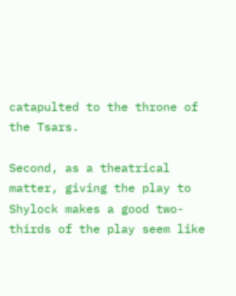catapulted to the throne of the Tsars.

Second, as a theatrical matter, giving the play to Shylock makes a good two-thirds of the play seem like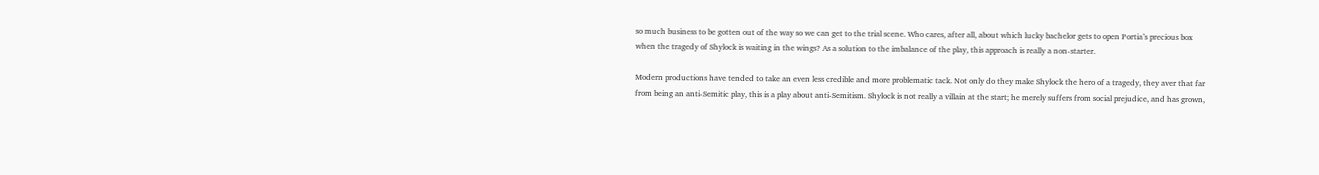so much business to be gotten out of the way so we can get to the trial scene. Who cares, after all, about which lucky bachelor gets to open Portia’s precious box when the tragedy of Shylock is waiting in the wings? As a solution to the imbalance of the play, this approach is really a non-starter.

Modern productions have tended to take an even less credible and more problematic tack. Not only do they make Shylock the hero of a tragedy, they aver that far from being an anti-Semitic play, this is a play about anti-Semitism. Shylock is not really a villain at the start; he merely suffers from social prejudice, and has grown,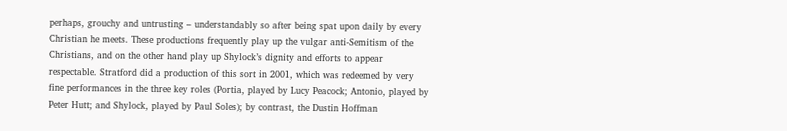perhaps, grouchy and untrusting – understandably so after being spat upon daily by every Christian he meets. These productions frequently play up the vulgar anti-Semitism of the Christians, and on the other hand play up Shylock’s dignity and efforts to appear respectable. Stratford did a production of this sort in 2001, which was redeemed by very fine performances in the three key roles (Portia, played by Lucy Peacock; Antonio, played by Peter Hutt; and Shylock, played by Paul Soles); by contrast, the Dustin Hoffman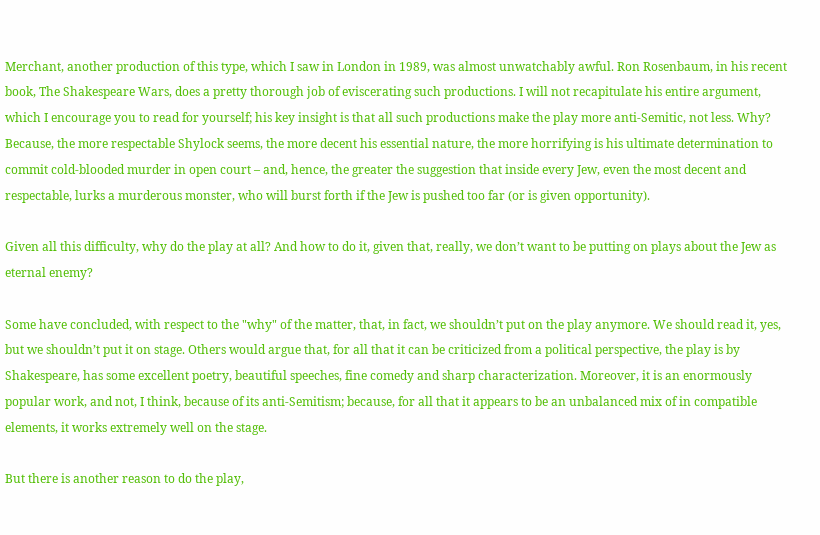Merchant, another production of this type, which I saw in London in 1989, was almost unwatchably awful. Ron Rosenbaum, in his recent book, The Shakespeare Wars, does a pretty thorough job of eviscerating such productions. I will not recapitulate his entire argument, which I encourage you to read for yourself; his key insight is that all such productions make the play more anti-Semitic, not less. Why? Because, the more respectable Shylock seems, the more decent his essential nature, the more horrifying is his ultimate determination to commit cold-blooded murder in open court – and, hence, the greater the suggestion that inside every Jew, even the most decent and respectable, lurks a murderous monster, who will burst forth if the Jew is pushed too far (or is given opportunity).

Given all this difficulty, why do the play at all? And how to do it, given that, really, we don’t want to be putting on plays about the Jew as eternal enemy?

Some have concluded, with respect to the "why" of the matter, that, in fact, we shouldn’t put on the play anymore. We should read it, yes, but we shouldn’t put it on stage. Others would argue that, for all that it can be criticized from a political perspective, the play is by Shakespeare, has some excellent poetry, beautiful speeches, fine comedy and sharp characterization. Moreover, it is an enormously popular work, and not, I think, because of its anti-Semitism; because, for all that it appears to be an unbalanced mix of in compatible elements, it works extremely well on the stage.

But there is another reason to do the play,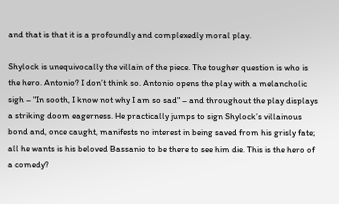and that is that it is a profoundly and complexedly moral play.

Shylock is unequivocally the villain of the piece. The tougher question is who is the hero. Antonio? I don’t think so. Antonio opens the play with a melancholic sigh – "In sooth, I know not why I am so sad" – and throughout the play displays a striking doom eagerness. He practically jumps to sign Shylock’s villainous bond and, once caught, manifests no interest in being saved from his grisly fate; all he wants is his beloved Bassanio to be there to see him die. This is the hero of a comedy?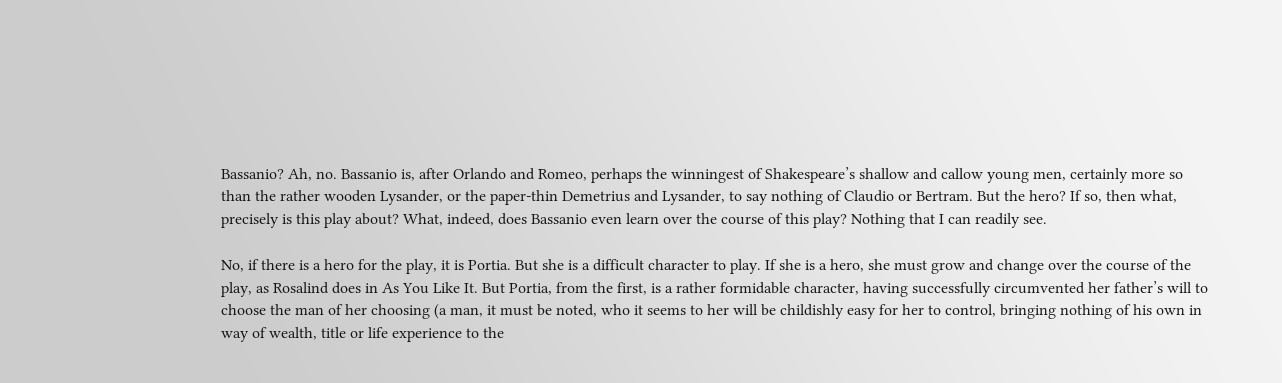Bassanio? Ah, no. Bassanio is, after Orlando and Romeo, perhaps the winningest of Shakespeare’s shallow and callow young men, certainly more so than the rather wooden Lysander, or the paper-thin Demetrius and Lysander, to say nothing of Claudio or Bertram. But the hero? If so, then what, precisely is this play about? What, indeed, does Bassanio even learn over the course of this play? Nothing that I can readily see.

No, if there is a hero for the play, it is Portia. But she is a difficult character to play. If she is a hero, she must grow and change over the course of the play, as Rosalind does in As You Like It. But Portia, from the first, is a rather formidable character, having successfully circumvented her father’s will to choose the man of her choosing (a man, it must be noted, who it seems to her will be childishly easy for her to control, bringing nothing of his own in way of wealth, title or life experience to the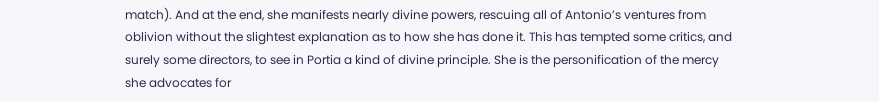match). And at the end, she manifests nearly divine powers, rescuing all of Antonio’s ventures from oblivion without the slightest explanation as to how she has done it. This has tempted some critics, and surely some directors, to see in Portia a kind of divine principle. She is the personification of the mercy she advocates for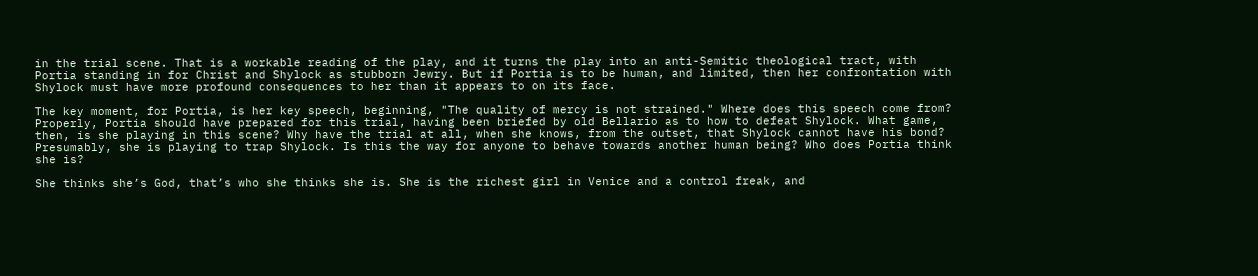in the trial scene. That is a workable reading of the play, and it turns the play into an anti-Semitic theological tract, with Portia standing in for Christ and Shylock as stubborn Jewry. But if Portia is to be human, and limited, then her confrontation with Shylock must have more profound consequences to her than it appears to on its face.

The key moment, for Portia, is her key speech, beginning, "The quality of mercy is not strained." Where does this speech come from? Properly, Portia should have prepared for this trial, having been briefed by old Bellario as to how to defeat Shylock. What game, then, is she playing in this scene? Why have the trial at all, when she knows, from the outset, that Shylock cannot have his bond? Presumably, she is playing to trap Shylock. Is this the way for anyone to behave towards another human being? Who does Portia think she is?

She thinks she’s God, that’s who she thinks she is. She is the richest girl in Venice and a control freak, and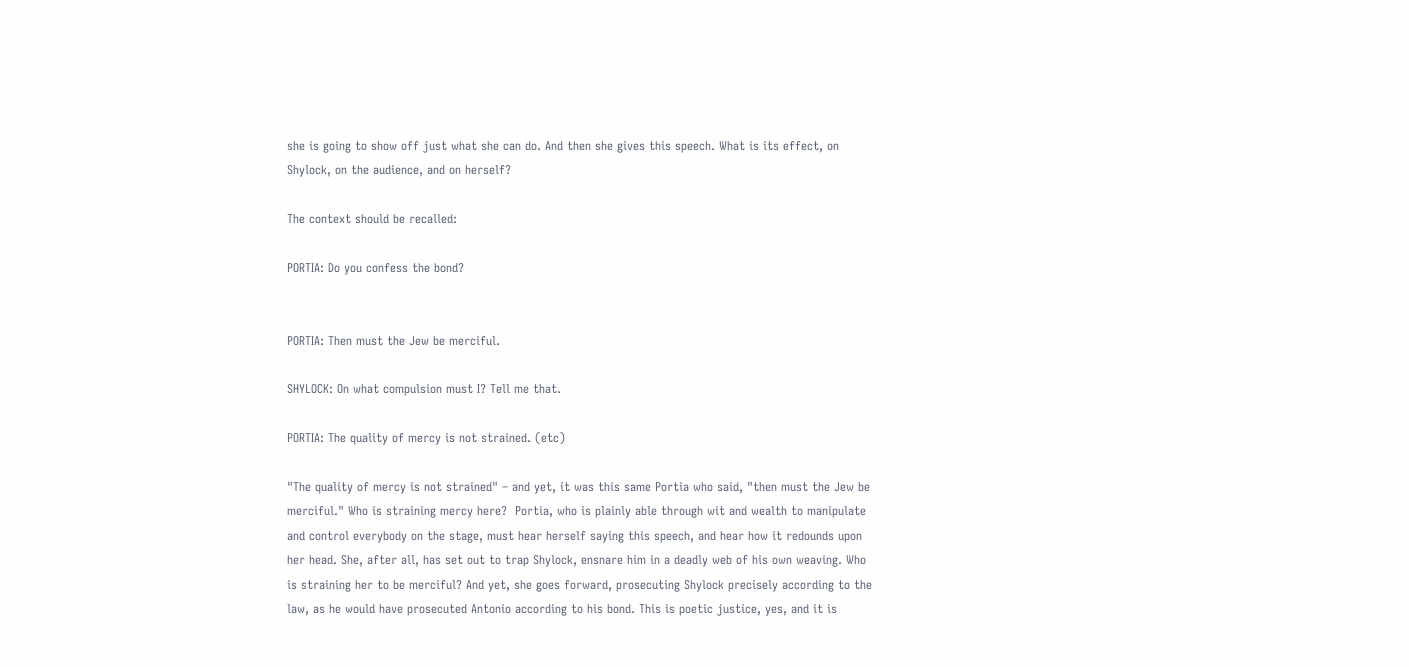she is going to show off just what she can do. And then she gives this speech. What is its effect, on Shylock, on the audience, and on herself?

The context should be recalled:

PORTIA: Do you confess the bond?


PORTIA: Then must the Jew be merciful.

SHYLOCK: On what compulsion must I? Tell me that.

PORTIA: The quality of mercy is not strained. (etc)

"The quality of mercy is not strained" – and yet, it was this same Portia who said, "then must the Jew be merciful." Who is straining mercy here?  Portia, who is plainly able through wit and wealth to manipulate and control everybody on the stage, must hear herself saying this speech, and hear how it redounds upon her head. She, after all, has set out to trap Shylock, ensnare him in a deadly web of his own weaving. Who is straining her to be merciful? And yet, she goes forward, prosecuting Shylock precisely according to the law, as he would have prosecuted Antonio according to his bond. This is poetic justice, yes, and it is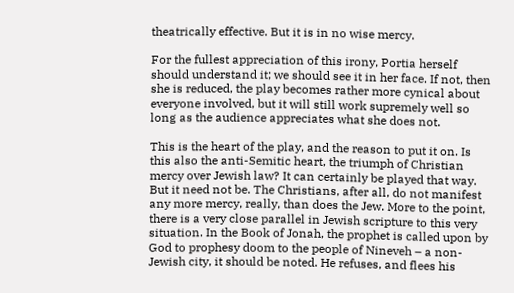theatrically effective. But it is in no wise mercy.

For the fullest appreciation of this irony, Portia herself should understand it; we should see it in her face. If not, then she is reduced, the play becomes rather more cynical about everyone involved, but it will still work supremely well so long as the audience appreciates what she does not.

This is the heart of the play, and the reason to put it on. Is this also the anti-Semitic heart, the triumph of Christian mercy over Jewish law? It can certainly be played that way. But it need not be. The Christians, after all, do not manifest any more mercy, really, than does the Jew. More to the point, there is a very close parallel in Jewish scripture to this very situation. In the Book of Jonah, the prophet is called upon by God to prophesy doom to the people of Nineveh – a non-Jewish city, it should be noted. He refuses, and flees his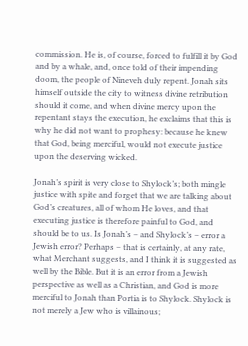commission. He is, of course, forced to fulfill it by God and by a whale, and, once told of their impending doom, the people of Nineveh duly repent. Jonah sits himself outside the city to witness divine retribution should it come, and when divine mercy upon the repentant stays the execution, he exclaims that this is why he did not want to prophesy: because he knew that God, being merciful, would not execute justice upon the deserving wicked.

Jonah’s spirit is very close to Shylock’s; both mingle justice with spite and forget that we are talking about God’s creatures, all of whom He loves, and that executing justice is therefore painful to God, and should be to us. Is Jonah’s – and Shylock’s – error a Jewish error? Perhaps – that is certainly, at any rate, what Merchant suggests, and I think it is suggested as well by the Bible. But it is an error from a Jewish perspective as well as a Christian, and God is more merciful to Jonah than Portia is to Shylock. Shylock is not merely a Jew who is villainous;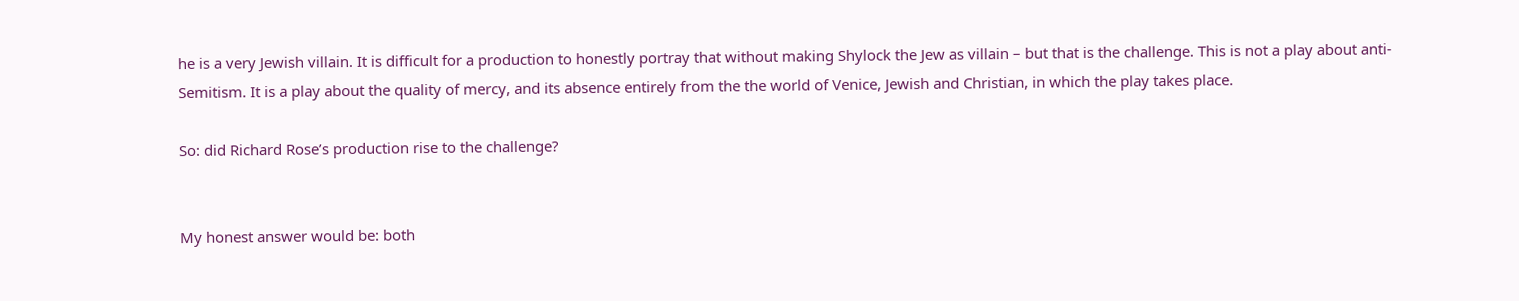he is a very Jewish villain. It is difficult for a production to honestly portray that without making Shylock the Jew as villain – but that is the challenge. This is not a play about anti-Semitism. It is a play about the quality of mercy, and its absence entirely from the the world of Venice, Jewish and Christian, in which the play takes place.

So: did Richard Rose’s production rise to the challenge?


My honest answer would be: both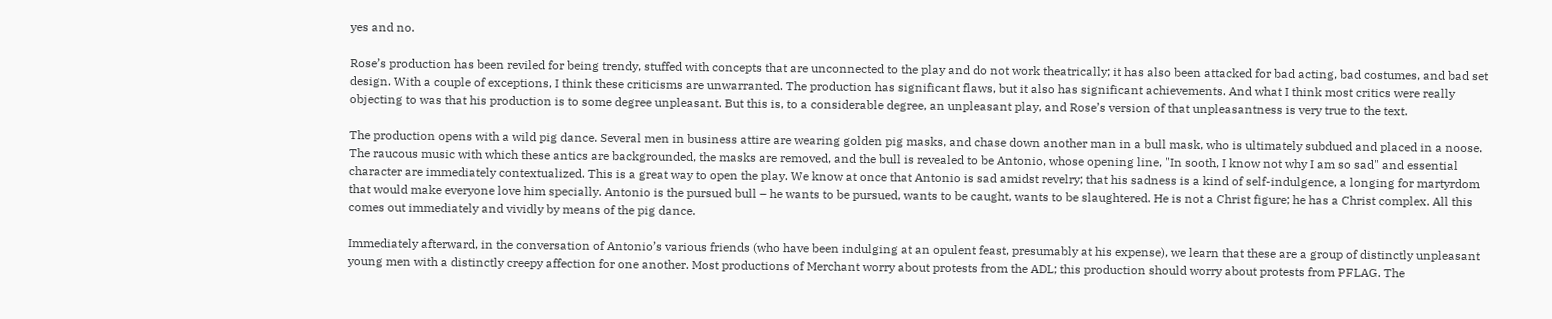yes and no.

Rose’s production has been reviled for being trendy, stuffed with concepts that are unconnected to the play and do not work theatrically; it has also been attacked for bad acting, bad costumes, and bad set design. With a couple of exceptions, I think these criticisms are unwarranted. The production has significant flaws, but it also has significant achievements. And what I think most critics were really objecting to was that his production is to some degree unpleasant. But this is, to a considerable degree, an unpleasant play, and Rose’s version of that unpleasantness is very true to the text.

The production opens with a wild pig dance. Several men in business attire are wearing golden pig masks, and chase down another man in a bull mask, who is ultimately subdued and placed in a noose. The raucous music with which these antics are backgrounded, the masks are removed, and the bull is revealed to be Antonio, whose opening line, "In sooth, I know not why I am so sad" and essential character are immediately contextualized. This is a great way to open the play. We know at once that Antonio is sad amidst revelry; that his sadness is a kind of self-indulgence, a longing for martyrdom that would make everyone love him specially. Antonio is the pursued bull – he wants to be pursued, wants to be caught, wants to be slaughtered. He is not a Christ figure; he has a Christ complex. All this comes out immediately and vividly by means of the pig dance.

Immediately afterward, in the conversation of Antonio’s various friends (who have been indulging at an opulent feast, presumably at his expense), we learn that these are a group of distinctly unpleasant young men with a distinctly creepy affection for one another. Most productions of Merchant worry about protests from the ADL; this production should worry about protests from PFLAG. The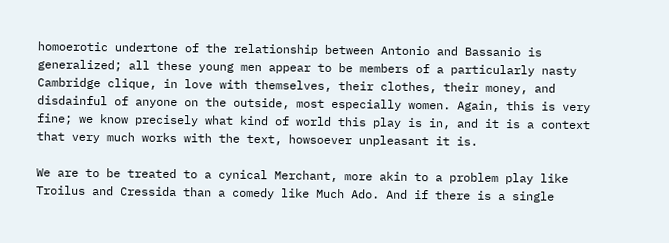homoerotic undertone of the relationship between Antonio and Bassanio is generalized; all these young men appear to be members of a particularly nasty Cambridge clique, in love with themselves, their clothes, their money, and disdainful of anyone on the outside, most especially women. Again, this is very fine; we know precisely what kind of world this play is in, and it is a context that very much works with the text, howsoever unpleasant it is.

We are to be treated to a cynical Merchant, more akin to a problem play like Troilus and Cressida than a comedy like Much Ado. And if there is a single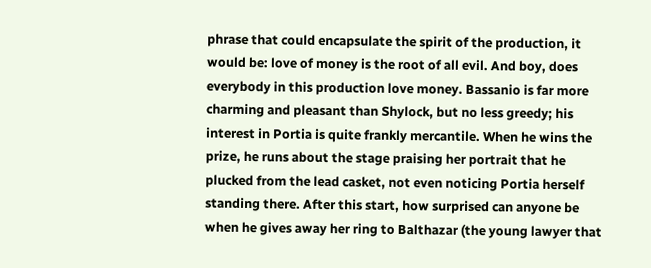phrase that could encapsulate the spirit of the production, it would be: love of money is the root of all evil. And boy, does everybody in this production love money. Bassanio is far more charming and pleasant than Shylock, but no less greedy; his interest in Portia is quite frankly mercantile. When he wins the prize, he runs about the stage praising her portrait that he plucked from the lead casket, not even noticing Portia herself standing there. After this start, how surprised can anyone be when he gives away her ring to Balthazar (the young lawyer that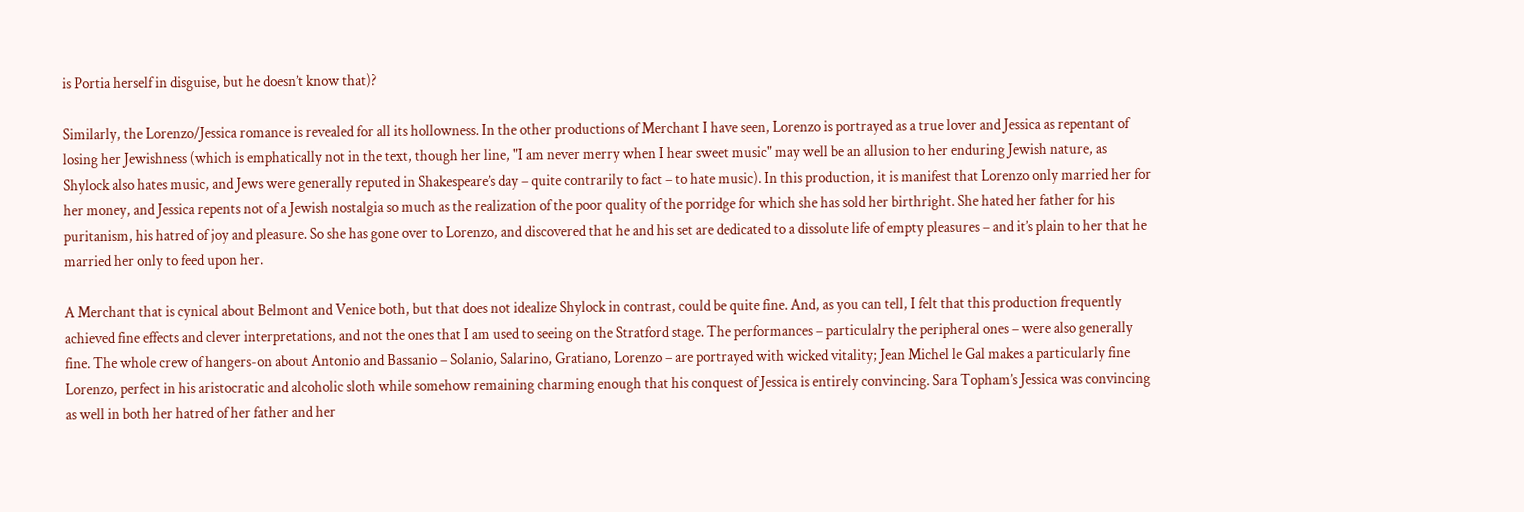is Portia herself in disguise, but he doesn’t know that)?

Similarly, the Lorenzo/Jessica romance is revealed for all its hollowness. In the other productions of Merchant I have seen, Lorenzo is portrayed as a true lover and Jessica as repentant of losing her Jewishness (which is emphatically not in the text, though her line, "I am never merry when I hear sweet music" may well be an allusion to her enduring Jewish nature, as Shylock also hates music, and Jews were generally reputed in Shakespeare’s day – quite contrarily to fact – to hate music). In this production, it is manifest that Lorenzo only married her for her money, and Jessica repents not of a Jewish nostalgia so much as the realization of the poor quality of the porridge for which she has sold her birthright. She hated her father for his puritanism, his hatred of joy and pleasure. So she has gone over to Lorenzo, and discovered that he and his set are dedicated to a dissolute life of empty pleasures – and it’s plain to her that he married her only to feed upon her.

A Merchant that is cynical about Belmont and Venice both, but that does not idealize Shylock in contrast, could be quite fine. And, as you can tell, I felt that this production frequently achieved fine effects and clever interpretations, and not the ones that I am used to seeing on the Stratford stage. The performances – particulalry the peripheral ones – were also generally fine. The whole crew of hangers-on about Antonio and Bassanio – Solanio, Salarino, Gratiano, Lorenzo – are portrayed with wicked vitality; Jean Michel le Gal makes a particularly fine Lorenzo, perfect in his aristocratic and alcoholic sloth while somehow remaining charming enough that his conquest of Jessica is entirely convincing. Sara Topham’s Jessica was convincing as well in both her hatred of her father and her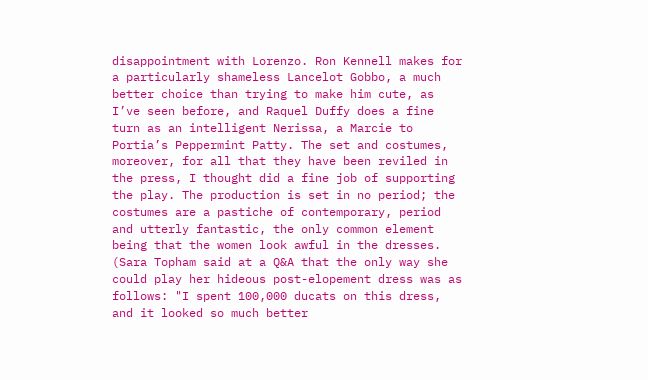disappointment with Lorenzo. Ron Kennell makes for a particularly shameless Lancelot Gobbo, a much better choice than trying to make him cute, as I’ve seen before, and Raquel Duffy does a fine turn as an intelligent Nerissa, a Marcie to Portia’s Peppermint Patty. The set and costumes, moreover, for all that they have been reviled in the press, I thought did a fine job of supporting the play. The production is set in no period; the costumes are a pastiche of contemporary, period and utterly fantastic, the only common element being that the women look awful in the dresses. (Sara Topham said at a Q&A that the only way she could play her hideous post-elopement dress was as follows: "I spent 100,000 ducats on this dress, and it looked so much better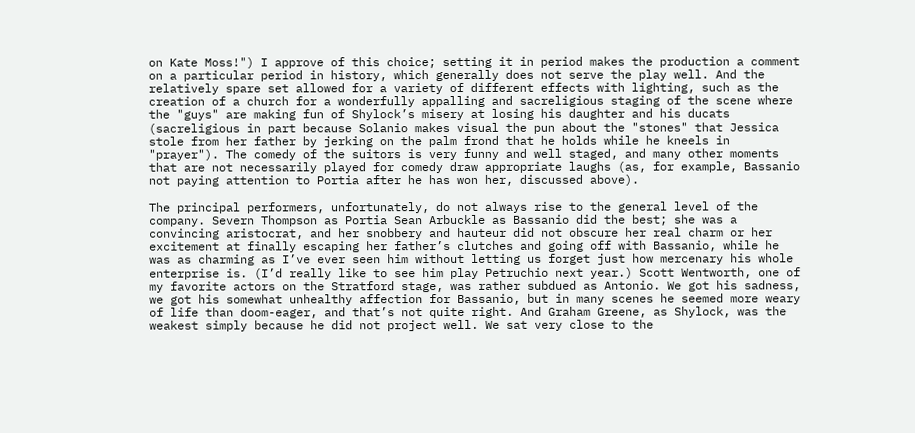on Kate Moss!") I approve of this choice; setting it in period makes the production a comment on a particular period in history, which generally does not serve the play well. And the relatively spare set allowed for a variety of different effects with lighting, such as the creation of a church for a wonderfully appalling and sacreligious staging of the scene where the "guys" are making fun of Shylock’s misery at losing his daughter and his ducats (sacreligious in part because Solanio makes visual the pun about the "stones" that Jessica stole from her father by jerking on the palm frond that he holds while he kneels in "prayer"). The comedy of the suitors is very funny and well staged, and many other moments that are not necessarily played for comedy draw appropriate laughs (as, for example, Bassanio not paying attention to Portia after he has won her, discussed above).

The principal performers, unfortunately, do not always rise to the general level of the company. Severn Thompson as Portia Sean Arbuckle as Bassanio did the best; she was a convincing aristocrat, and her snobbery and hauteur did not obscure her real charm or her excitement at finally escaping her father’s clutches and going off with Bassanio, while he was as charming as I’ve ever seen him without letting us forget just how mercenary his whole enterprise is. (I’d really like to see him play Petruchio next year.) Scott Wentworth, one of my favorite actors on the Stratford stage, was rather subdued as Antonio. We got his sadness, we got his somewhat unhealthy affection for Bassanio, but in many scenes he seemed more weary of life than doom-eager, and that’s not quite right. And Graham Greene, as Shylock, was the weakest simply because he did not project well. We sat very close to the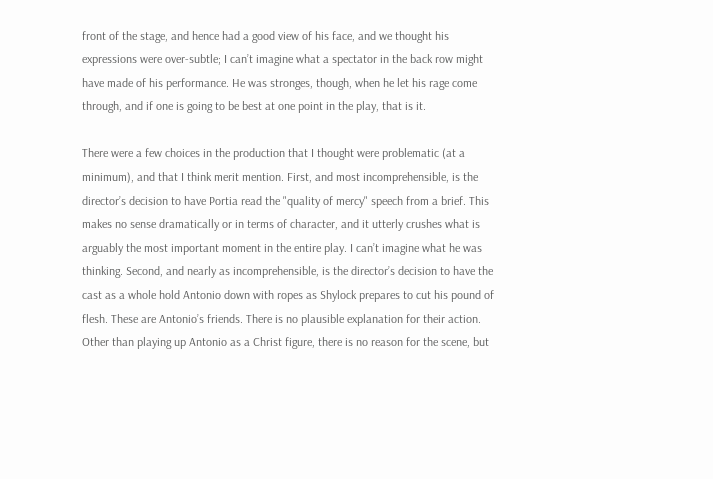front of the stage, and hence had a good view of his face, and we thought his expressions were over-subtle; I can’t imagine what a spectator in the back row might have made of his performance. He was stronges, though, when he let his rage come through, and if one is going to be best at one point in the play, that is it.

There were a few choices in the production that I thought were problematic (at a minimum), and that I think merit mention. First, and most incomprehensible, is the director’s decision to have Portia read the "quality of mercy" speech from a brief. This makes no sense dramatically or in terms of character, and it utterly crushes what is arguably the most important moment in the entire play. I can’t imagine what he was thinking. Second, and nearly as incomprehensible, is the director’s decision to have the cast as a whole hold Antonio down with ropes as Shylock prepares to cut his pound of flesh. These are Antonio’s friends. There is no plausible explanation for their action. Other than playing up Antonio as a Christ figure, there is no reason for the scene, but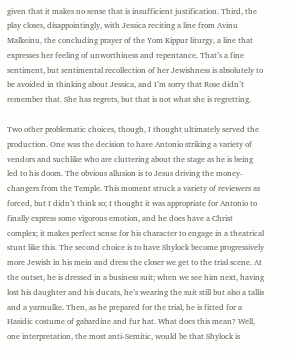given that it makes no sense that is insufficient justification. Third, the play closes, disappointingly, with Jessica reciting a line from Avinu Malkeinu, the concluding prayer of the Yom Kippur liturgy, a line that expresses her feeling of unworthiness and repentance. That’s a fine sentiment, but sentimental recollection of her Jewishness is absolutely to be avoided in thinking about Jessica, and I’m sorry that Rose didn’t remember that. She has regrets, but that is not what she is regretting.

Two other problematic choices, though, I thought ultimately served the production. One was the decision to have Antonio striking a variety of vendors and suchlike who are cluttering about the stage as he is being led to his doom. The obvious allusion is to Jesus driving the money-changers from the Temple. This moment struck a variety of reviewers as forced, but I didn’t think so; I thought it was appropriate for Antonio to finally express some vigorous emotion, and he does have a Christ complex; it makes perfect sense for his character to engage in a theatrical stunt like this. The second choice is to have Shylock become progressively more Jewish in his mein and dress the closer we get to the trial scene. At the outset, he is dressed in a business suit; when we see him next, having lost his daughter and his ducats, he’s wearing the suit still but also a tallis and a yarmulke. Then, as he prepared for the trial, he is fitted for a Hasidic costume of gabardine and fur hat. What does this mean? Well, one interpretation, the most anti-Semitic, would be that Shylock is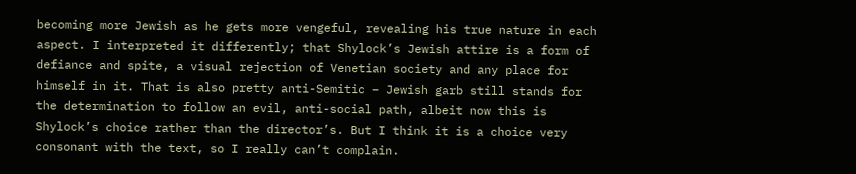becoming more Jewish as he gets more vengeful, revealing his true nature in each aspect. I interpreted it differently; that Shylock’s Jewish attire is a form of defiance and spite, a visual rejection of Venetian society and any place for himself in it. That is also pretty anti-Semitic – Jewish garb still stands for the determination to follow an evil, anti-social path, albeit now this is Shylock’s choice rather than the director’s. But I think it is a choice very consonant with the text, so I really can’t complain.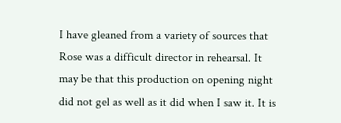I have gleaned from a variety of sources that Rose was a difficult director in rehearsal. It may be that this production on opening night did not gel as well as it did when I saw it. It is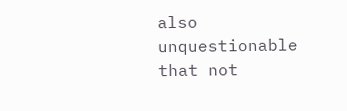also unquestionable that not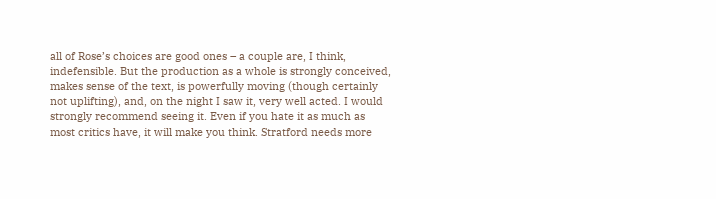all of Rose’s choices are good ones – a couple are, I think, indefensible. But the production as a whole is strongly conceived, makes sense of the text, is powerfully moving (though certainly not uplifting), and, on the night I saw it, very well acted. I would strongly recommend seeing it. Even if you hate it as much as most critics have, it will make you think. Stratford needs more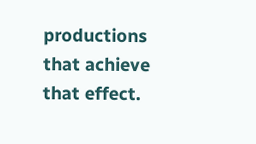productions that achieve that effect.